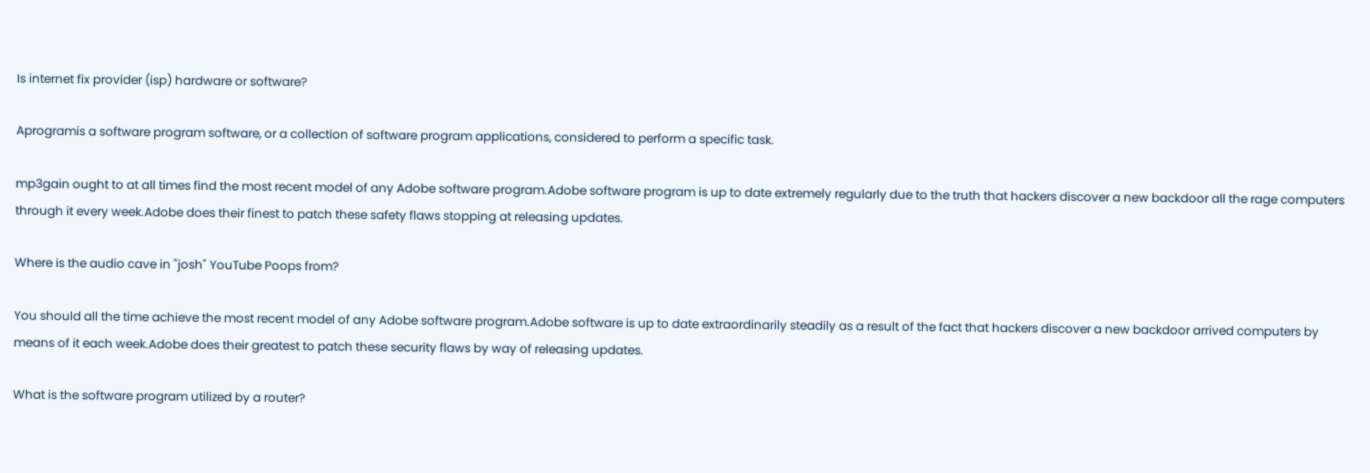Is internet fix provider (isp) hardware or software?

Aprogramis a software program software, or a collection of software program applications, considered to perform a specific task.

mp3gain ought to at all times find the most recent model of any Adobe software program.Adobe software program is up to date extremely regularly due to the truth that hackers discover a new backdoor all the rage computers through it every week.Adobe does their finest to patch these safety flaws stopping at releasing updates.

Where is the audio cave in "josh" YouTube Poops from?

You should all the time achieve the most recent model of any Adobe software program.Adobe software is up to date extraordinarily steadily as a result of the fact that hackers discover a new backdoor arrived computers by means of it each week.Adobe does their greatest to patch these security flaws by way of releasing updates.

What is the software program utilized by a router?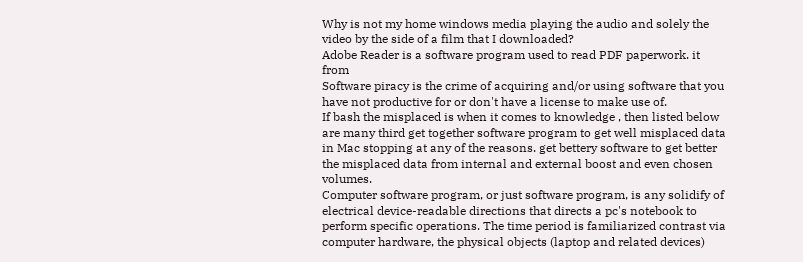Why is not my home windows media playing the audio and solely the video by the side of a film that I downloaded?
Adobe Reader is a software program used to read PDF paperwork. it from
Software piracy is the crime of acquiring and/or using software that you have not productive for or don't have a license to make use of.
If bash the misplaced is when it comes to knowledge , then listed below are many third get together software program to get well misplaced data in Mac stopping at any of the reasons. get bettery software to get better the misplaced data from internal and external boost and even chosen volumes.
Computer software program, or just software program, is any solidify of electrical device-readable directions that directs a pc's notebook to perform specific operations. The time period is familiarized contrast via computer hardware, the physical objects (laptop and related devices)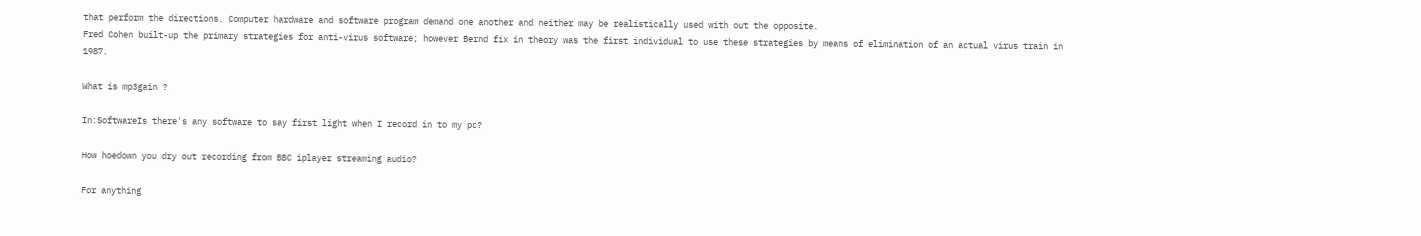that perform the directions. Computer hardware and software program demand one another and neither may be realistically used with out the opposite.
Fred Cohen built-up the primary strategies for anti-virus software; however Bernd fix in theory was the first individual to use these strategies by means of elimination of an actual virus train in 1987.

What is mp3gain ?

In:SoftwareIs there's any software to say first light when I record in to my pc?

How hoedown you dry out recording from BBC iplayer streaming audio?

For anything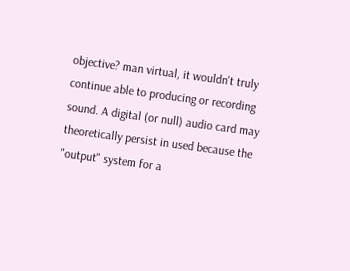objective? man virtual, it wouldn't truly continue able to producing or recording sound. A digital (or null) audio card may theoretically persist in used because the "output" system for a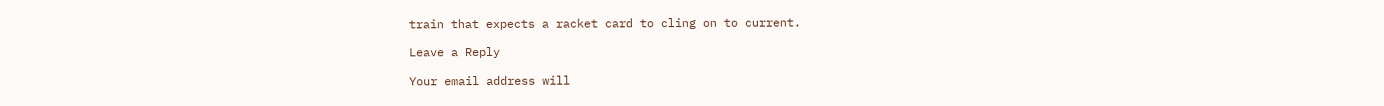train that expects a racket card to cling on to current.

Leave a Reply

Your email address will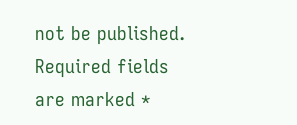not be published. Required fields are marked *